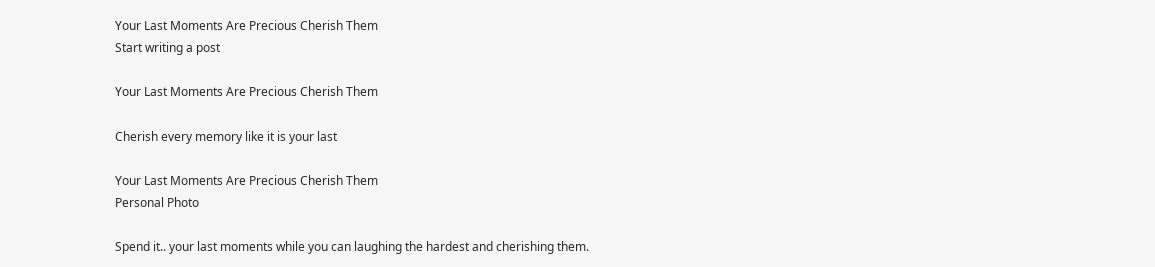Your Last Moments Are Precious Cherish Them
Start writing a post

Your Last Moments Are Precious Cherish Them

Cherish every memory like it is your last

Your Last Moments Are Precious Cherish Them
Personal Photo

Spend it.. your last moments while you can laughing the hardest and cherishing them.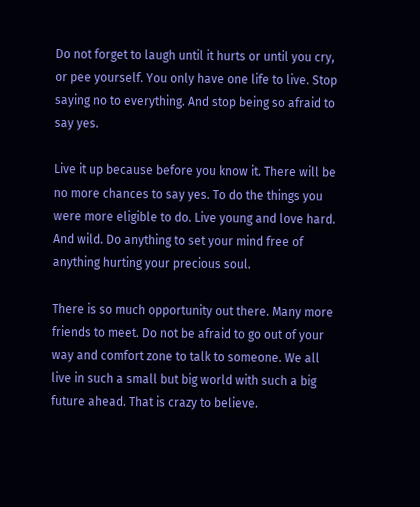Do not forget to laugh until it hurts or until you cry, or pee yourself. You only have one life to live. Stop saying no to everything. And stop being so afraid to say yes.

Live it up because before you know it. There will be no more chances to say yes. To do the things you were more eligible to do. Live young and love hard. And wild. Do anything to set your mind free of anything hurting your precious soul.

There is so much opportunity out there. Many more friends to meet. Do not be afraid to go out of your way and comfort zone to talk to someone. We all live in such a small but big world with such a big future ahead. That is crazy to believe.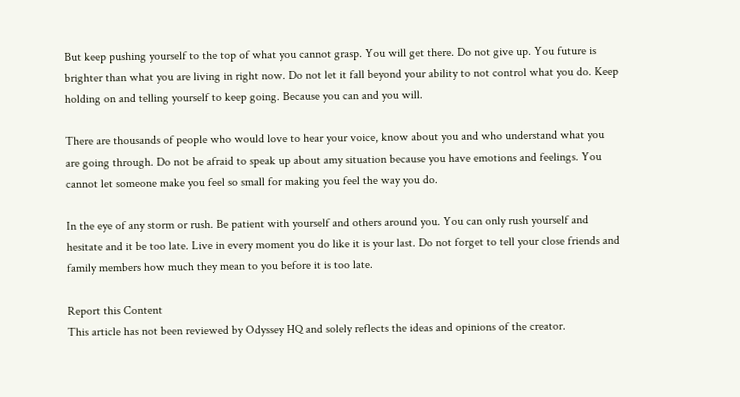But keep pushing yourself to the top of what you cannot grasp. You will get there. Do not give up. You future is brighter than what you are living in right now. Do not let it fall beyond your ability to not control what you do. Keep holding on and telling yourself to keep going. Because you can and you will.

There are thousands of people who would love to hear your voice, know about you and who understand what you are going through. Do not be afraid to speak up about amy situation because you have emotions and feelings. You cannot let someone make you feel so small for making you feel the way you do.

In the eye of any storm or rush. Be patient with yourself and others around you. You can only rush yourself and hesitate and it be too late. Live in every moment you do like it is your last. Do not forget to tell your close friends and family members how much they mean to you before it is too late.

Report this Content
This article has not been reviewed by Odyssey HQ and solely reflects the ideas and opinions of the creator.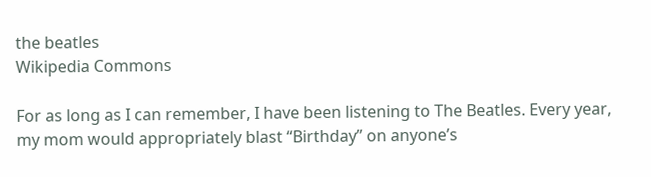the beatles
Wikipedia Commons

For as long as I can remember, I have been listening to The Beatles. Every year, my mom would appropriately blast “Birthday” on anyone’s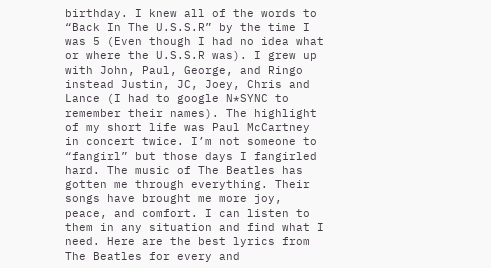birthday. I knew all of the words to “Back In The U.S.S.R” by the time I was 5 (Even though I had no idea what or where the U.S.S.R was). I grew up with John, Paul, George, and Ringo instead Justin, JC, Joey, Chris and Lance (I had to google N*SYNC to remember their names). The highlight of my short life was Paul McCartney in concert twice. I’m not someone to “fangirl” but those days I fangirled hard. The music of The Beatles has gotten me through everything. Their songs have brought me more joy, peace, and comfort. I can listen to them in any situation and find what I need. Here are the best lyrics from The Beatles for every and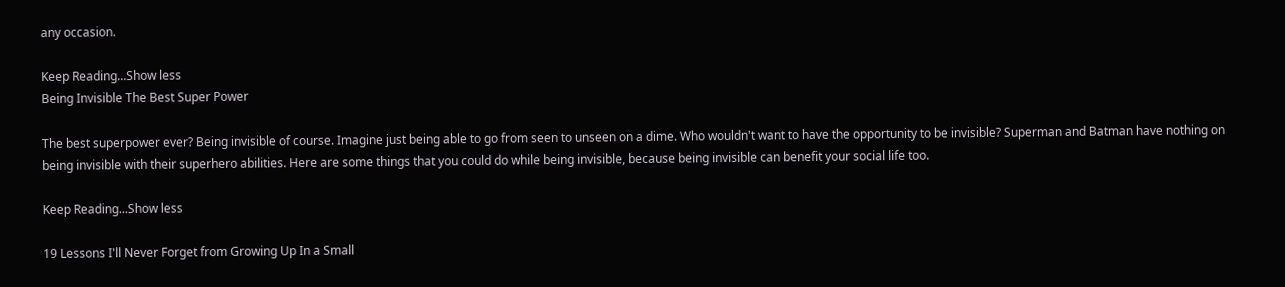any occasion.

Keep Reading...Show less
Being Invisible The Best Super Power

The best superpower ever? Being invisible of course. Imagine just being able to go from seen to unseen on a dime. Who wouldn't want to have the opportunity to be invisible? Superman and Batman have nothing on being invisible with their superhero abilities. Here are some things that you could do while being invisible, because being invisible can benefit your social life too.

Keep Reading...Show less

19 Lessons I'll Never Forget from Growing Up In a Small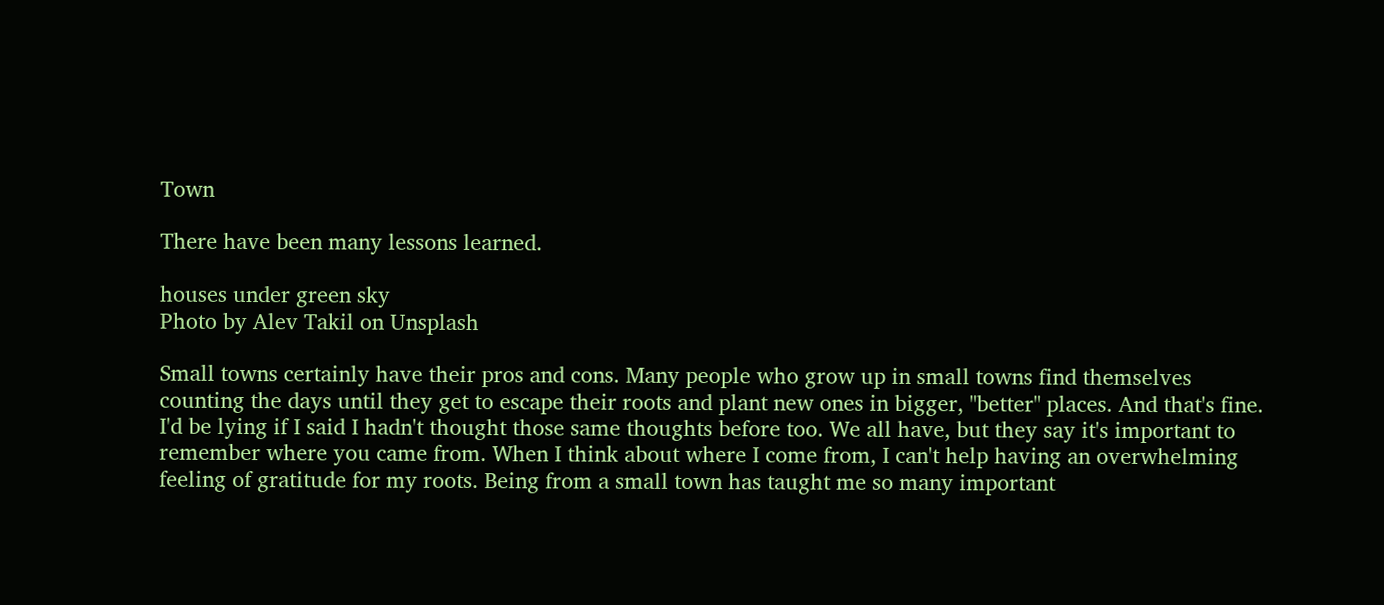Town

There have been many lessons learned.

houses under green sky
Photo by Alev Takil on Unsplash

Small towns certainly have their pros and cons. Many people who grow up in small towns find themselves counting the days until they get to escape their roots and plant new ones in bigger, "better" places. And that's fine. I'd be lying if I said I hadn't thought those same thoughts before too. We all have, but they say it's important to remember where you came from. When I think about where I come from, I can't help having an overwhelming feeling of gratitude for my roots. Being from a small town has taught me so many important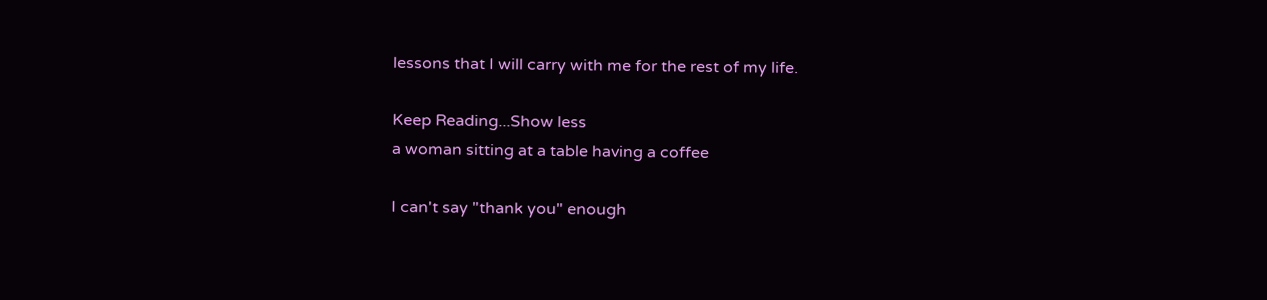lessons that I will carry with me for the rest of my life.

Keep Reading...Show less
a woman sitting at a table having a coffee

I can't say "thank you" enough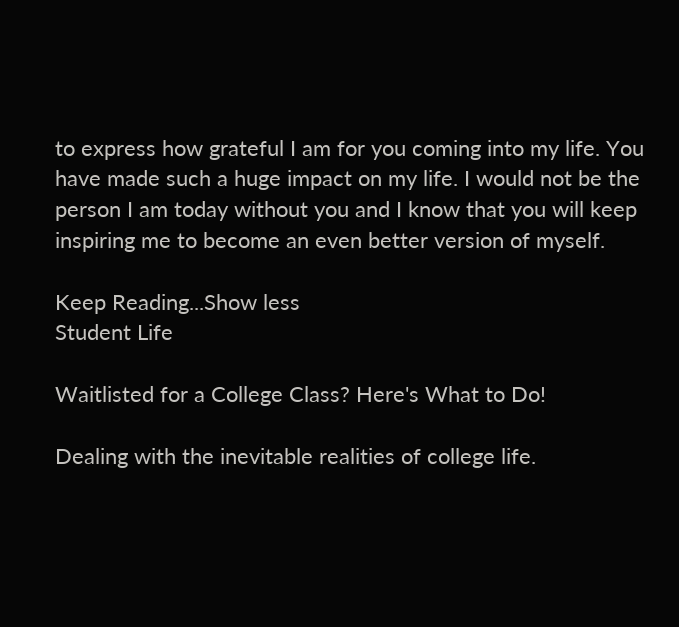to express how grateful I am for you coming into my life. You have made such a huge impact on my life. I would not be the person I am today without you and I know that you will keep inspiring me to become an even better version of myself.

Keep Reading...Show less
Student Life

Waitlisted for a College Class? Here's What to Do!

Dealing with the inevitable realities of college life.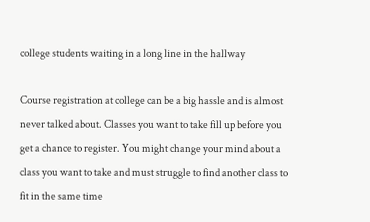college students waiting in a long line in the hallway

Course registration at college can be a big hassle and is almost never talked about. Classes you want to take fill up before you get a chance to register. You might change your mind about a class you want to take and must struggle to find another class to fit in the same time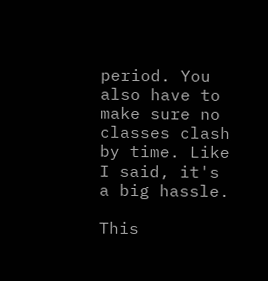period. You also have to make sure no classes clash by time. Like I said, it's a big hassle.

This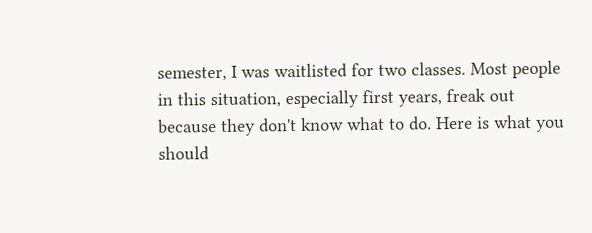semester, I was waitlisted for two classes. Most people in this situation, especially first years, freak out because they don't know what to do. Here is what you should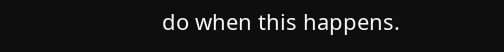do when this happens.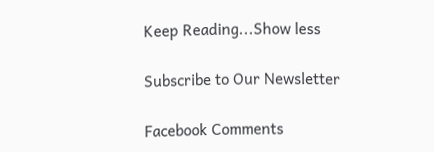Keep Reading...Show less

Subscribe to Our Newsletter

Facebook Comments